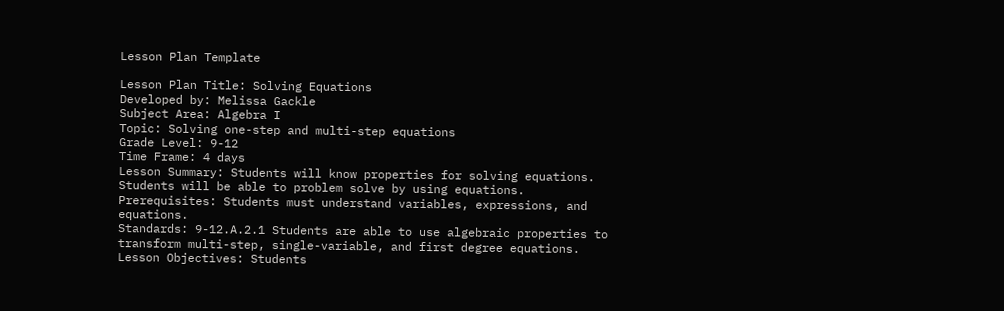Lesson Plan Template

Lesson Plan Title: Solving Equations
Developed by: Melissa Gackle
Subject Area: Algebra I
Topic: Solving one-step and multi-step equations
Grade Level: 9-12
Time Frame: 4 days
Lesson Summary: Students will know properties for solving equations.  Students will be able to problem solve by using equations.
Prerequisites: Students must understand variables, expressions, and equations.
Standards: 9-12.A.2.1 Students are able to use algebraic properties to transform multi-step, single-variable, and first degree equations.
Lesson Objectives: Students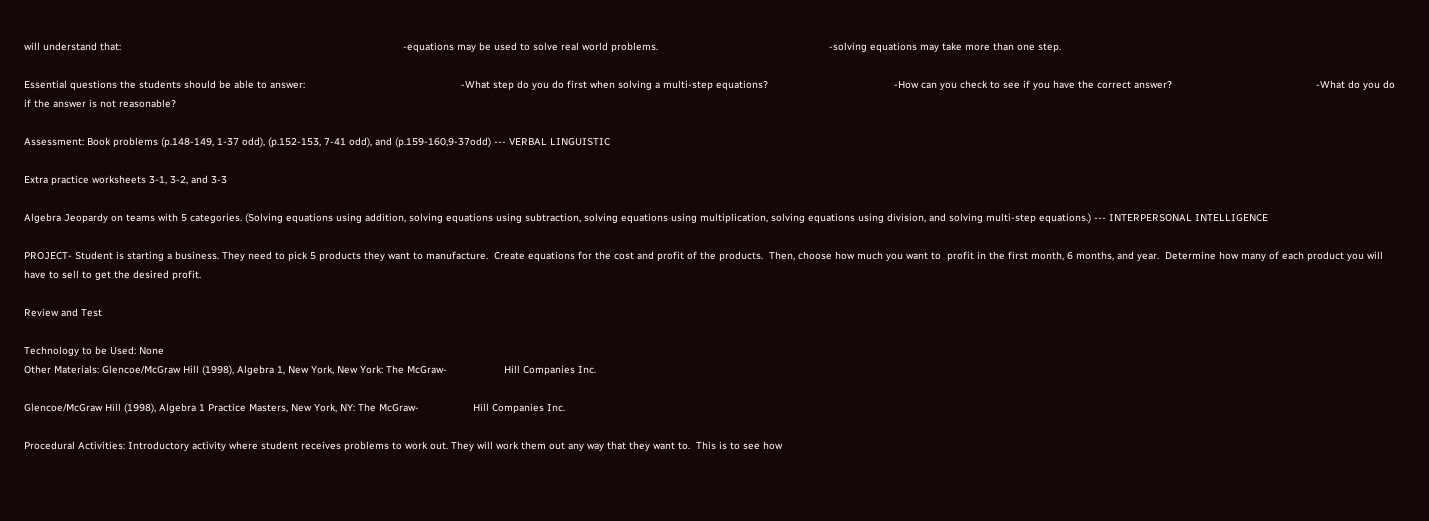will understand that:                                                                                              -equations may be used to solve real world problems.                                                         -solving equations may take more than one step.

Essential questions the students should be able to answer:                                                    -What step do you do first when solving a multi-step equations?                                          -How can you check to see if you have the correct answer?                                                -What do you do if the answer is not reasonable?

Assessment: Book problems (p.148-149, 1-37 odd), (p.152-153, 7-41 odd), and (p.159-160,9-37odd) --- VERBAL LINGUISTIC

Extra practice worksheets 3-1, 3-2, and 3-3

Algebra Jeopardy on teams with 5 categories. (Solving equations using addition, solving equations using subtraction, solving equations using multiplication, solving equations using division, and solving multi-step equations.) --- INTERPERSONAL INTELLIGENCE

PROJECT- Student is starting a business. They need to pick 5 products they want to manufacture.  Create equations for the cost and profit of the products.  Then, choose how much you want to  profit in the first month, 6 months, and year.  Determine how many of each product you will have to sell to get the desired profit.

Review and Test

Technology to be Used: None
Other Materials: Glencoe/McGraw Hill (1998), Algebra 1, New York, New York: The McGraw-                   Hill Companies Inc.

Glencoe/McGraw Hill (1998), Algebra 1 Practice Masters, New York, NY: The McGraw-                  Hill Companies Inc.

Procedural Activities: Introductory activity where student receives problems to work out. They will work them out any way that they want to.  This is to see how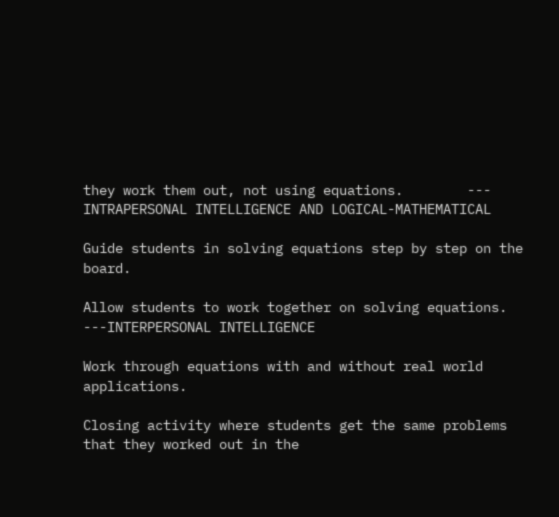they work them out, not using equations.        --- INTRAPERSONAL INTELLIGENCE AND LOGICAL-MATHEMATICAL

Guide students in solving equations step by step on the board.

Allow students to work together on solving equations.  ---INTERPERSONAL INTELLIGENCE

Work through equations with and without real world applications.

Closing activity where students get the same problems that they worked out in the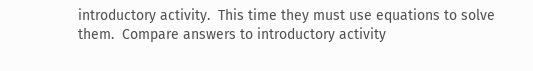introductory activity.  This time they must use equations to solve them.  Compare answers to introductory activity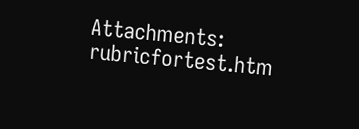Attachments: rubricfortest.htm